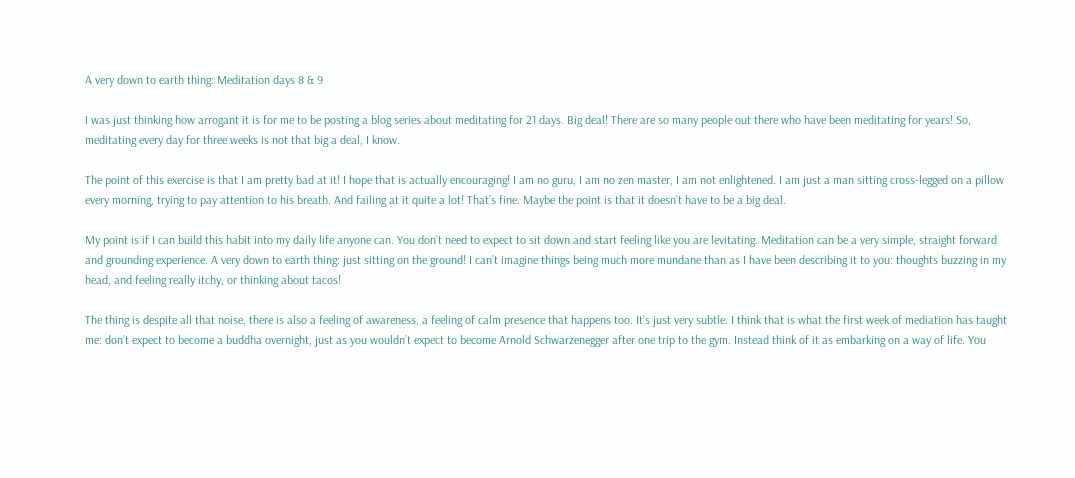A very down to earth thing: Meditation days 8 & 9

I was just thinking how arrogant it is for me to be posting a blog series about meditating for 21 days. Big deal! There are so many people out there who have been meditating for years! So, meditating every day for three weeks is not that big a deal, I know.

The point of this exercise is that I am pretty bad at it! I hope that is actually encouraging! I am no guru, I am no zen master, I am not enlightened. I am just a man sitting cross-legged on a pillow every morning, trying to pay attention to his breath. And failing at it quite a lot! That’s fine. Maybe the point is that it doesn’t have to be a big deal.

My point is if I can build this habit into my daily life anyone can. You don’t need to expect to sit down and start feeling like you are levitating. Meditation can be a very simple, straight forward and grounding experience. A very down to earth thing: just sitting on the ground! I can’t imagine things being much more mundane than as I have been describing it to you: thoughts buzzing in my head, and feeling really itchy, or thinking about tacos!

The thing is despite all that noise, there is also a feeling of awareness, a feeling of calm presence that happens too. It’s just very subtle. I think that is what the first week of mediation has taught me: don’t expect to become a buddha overnight, just as you wouldn’t expect to become Arnold Schwarzenegger after one trip to the gym. Instead think of it as embarking on a way of life. You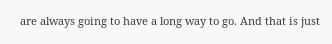are always going to have a long way to go. And that is just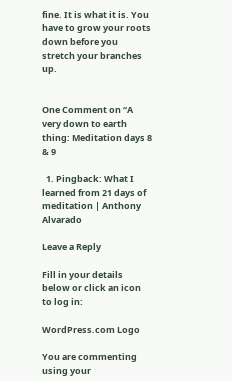fine. It is what it is. You have to grow your roots down before you stretch your branches up.


One Comment on “A very down to earth thing: Meditation days 8 & 9

  1. Pingback: What I learned from 21 days of meditation | Anthony Alvarado

Leave a Reply

Fill in your details below or click an icon to log in:

WordPress.com Logo

You are commenting using your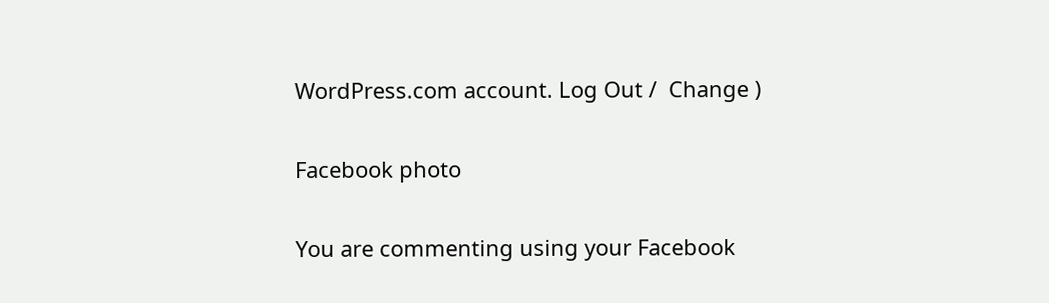WordPress.com account. Log Out /  Change )

Facebook photo

You are commenting using your Facebook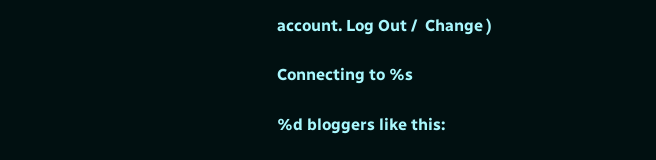account. Log Out /  Change )

Connecting to %s

%d bloggers like this: